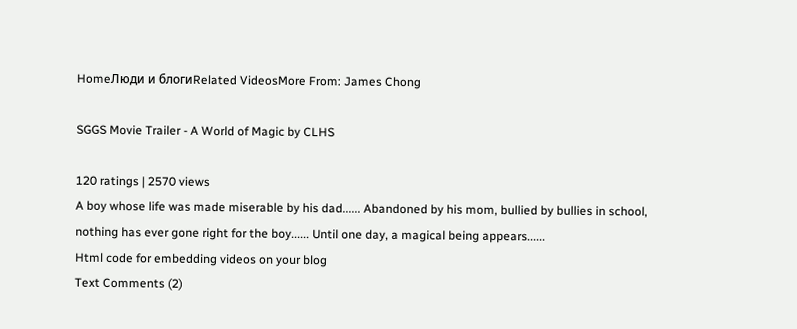HomeЛюди и блогиRelated VideosMore From: James Chong

SGGS Movie Trailer - A World of Magic by CLHS

120 ratings | 2570 views
A boy whose life was made miserable by his dad...... Abandoned by his mom, bullied by bullies in school, nothing has ever gone right for the boy...... Until one day, a magical being appears......
Html code for embedding videos on your blog
Text Comments (2)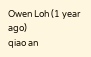Owen Loh (1 year ago)
qiao an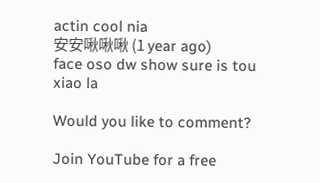actin cool nia
安安啾啾啾 (1 year ago)
face oso dw show sure is tou xiao la

Would you like to comment?

Join YouTube for a free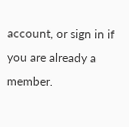account, or sign in if you are already a member.